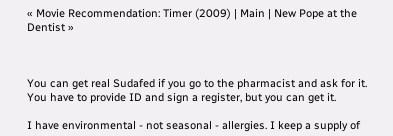« Movie Recommendation: Timer (2009) | Main | New Pope at the Dentist »



You can get real Sudafed if you go to the pharmacist and ask for it. You have to provide ID and sign a register, but you can get it.

I have environmental - not seasonal - allergies. I keep a supply of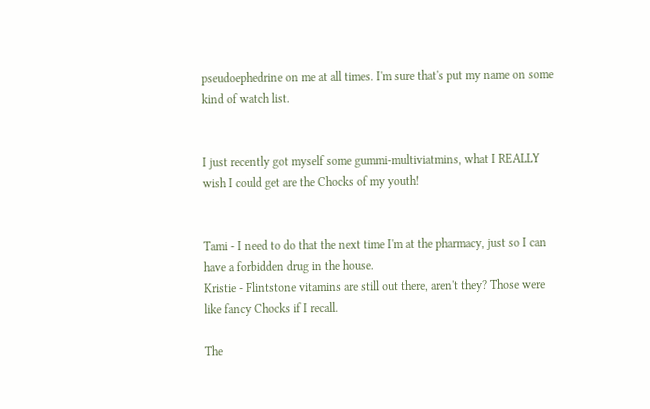pseudoephedrine on me at all times. I'm sure that's put my name on some kind of watch list.


I just recently got myself some gummi-multiviatmins, what I REALLY wish I could get are the Chocks of my youth!


Tami - I need to do that the next time I'm at the pharmacy, just so I can have a forbidden drug in the house.
Kristie - Flintstone vitamins are still out there, aren't they? Those were like fancy Chocks if I recall.

The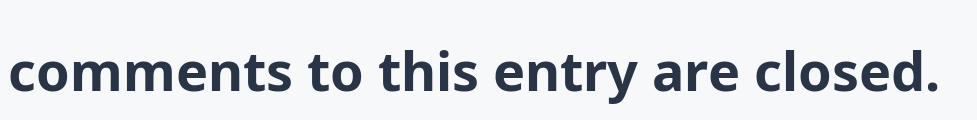comments to this entry are closed.